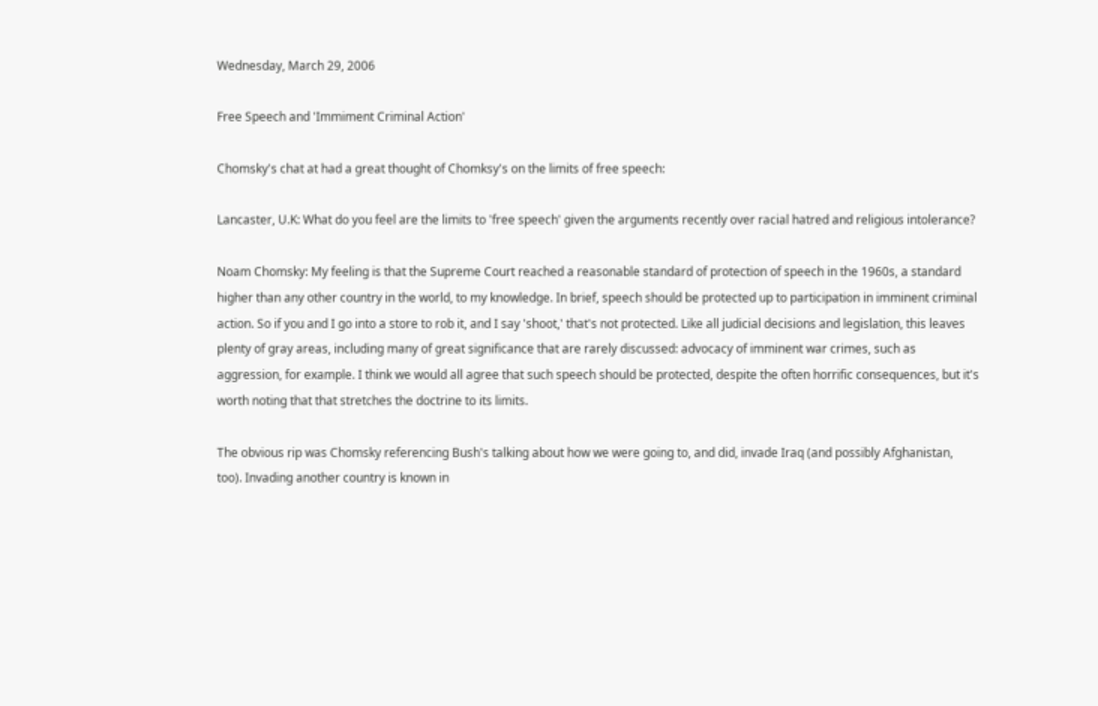Wednesday, March 29, 2006

Free Speech and 'Immiment Criminal Action'

Chomsky's chat at had a great thought of Chomksy's on the limits of free speech:

Lancaster, U.K: What do you feel are the limits to 'free speech' given the arguments recently over racial hatred and religious intolerance?

Noam Chomsky: My feeling is that the Supreme Court reached a reasonable standard of protection of speech in the 1960s, a standard higher than any other country in the world, to my knowledge. In brief, speech should be protected up to participation in imminent criminal action. So if you and I go into a store to rob it, and I say 'shoot,' that's not protected. Like all judicial decisions and legislation, this leaves plenty of gray areas, including many of great significance that are rarely discussed: advocacy of imminent war crimes, such as aggression, for example. I think we would all agree that such speech should be protected, despite the often horrific consequences, but it's worth noting that that stretches the doctrine to its limits.

The obvious rip was Chomsky referencing Bush's talking about how we were going to, and did, invade Iraq (and possibly Afghanistan, too). Invading another country is known in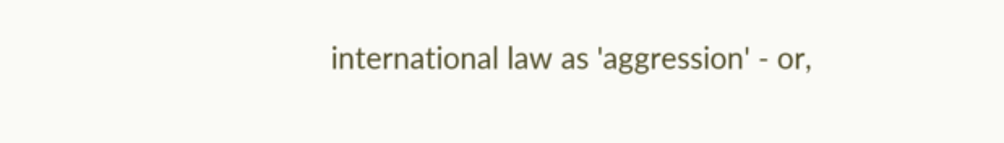international law as 'aggression' - or,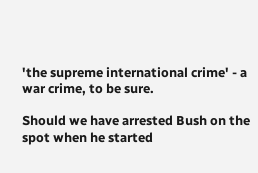'the supreme international crime' - a war crime, to be sure.

Should we have arrested Bush on the spot when he started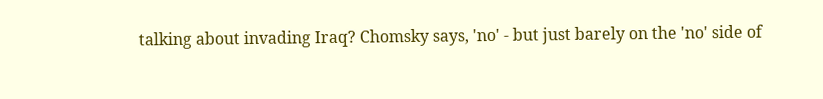talking about invading Iraq? Chomsky says, 'no' - but just barely on the 'no' side of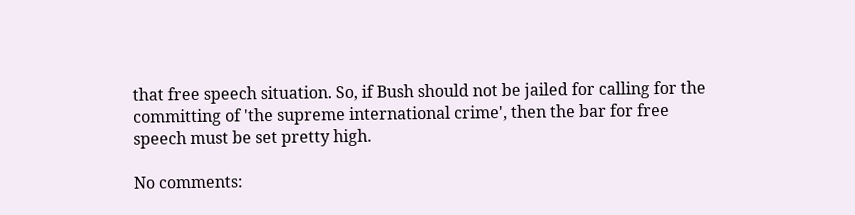that free speech situation. So, if Bush should not be jailed for calling for the committing of 'the supreme international crime', then the bar for free speech must be set pretty high.

No comments: